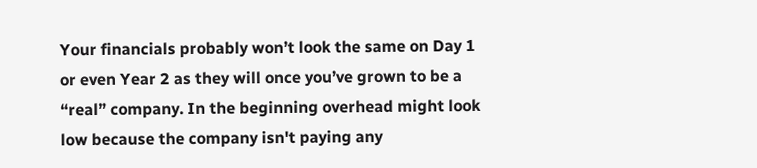Your financials probably won’t look the same on Day 1 or even Year 2 as they will once you’ve grown to be a “real” company. In the beginning overhead might look low because the company isn't paying any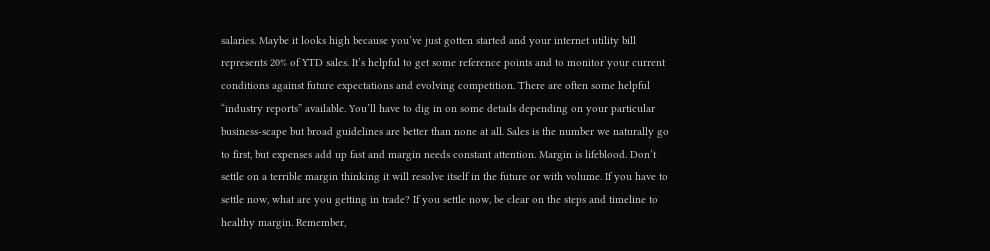salaries. Maybe it looks high because you’ve just gotten started and your internet utility bill represents 20% of YTD sales. It’s helpful to get some reference points and to monitor your current conditions against future expectations and evolving competition. There are often some helpful “industry reports” available. You’ll have to dig in on some details depending on your particular business-scape but broad guidelines are better than none at all. Sales is the number we naturally go to first, but expenses add up fast and margin needs constant attention. Margin is lifeblood. Don’t settle on a terrible margin thinking it will resolve itself in the future or with volume. If you have to settle now, what are you getting in trade? If you settle now, be clear on the steps and timeline to healthy margin. Remember,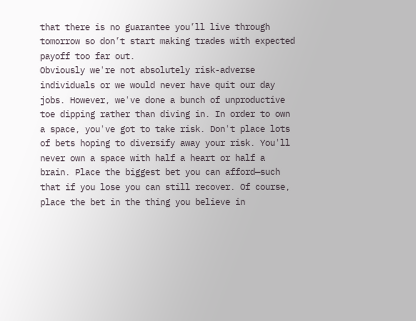that there is no guarantee you’ll live through tomorrow so don’t start making trades with expected payoff too far out.
Obviously we're not absolutely risk-adverse individuals or we would never have quit our day jobs. However, we've done a bunch of unproductive toe dipping rather than diving in. In order to own a space, you've got to take risk. Don't place lots of bets hoping to diversify away your risk. You'll never own a space with half a heart or half a brain. Place the biggest bet you can afford—such that if you lose you can still recover. Of course, place the bet in the thing you believe in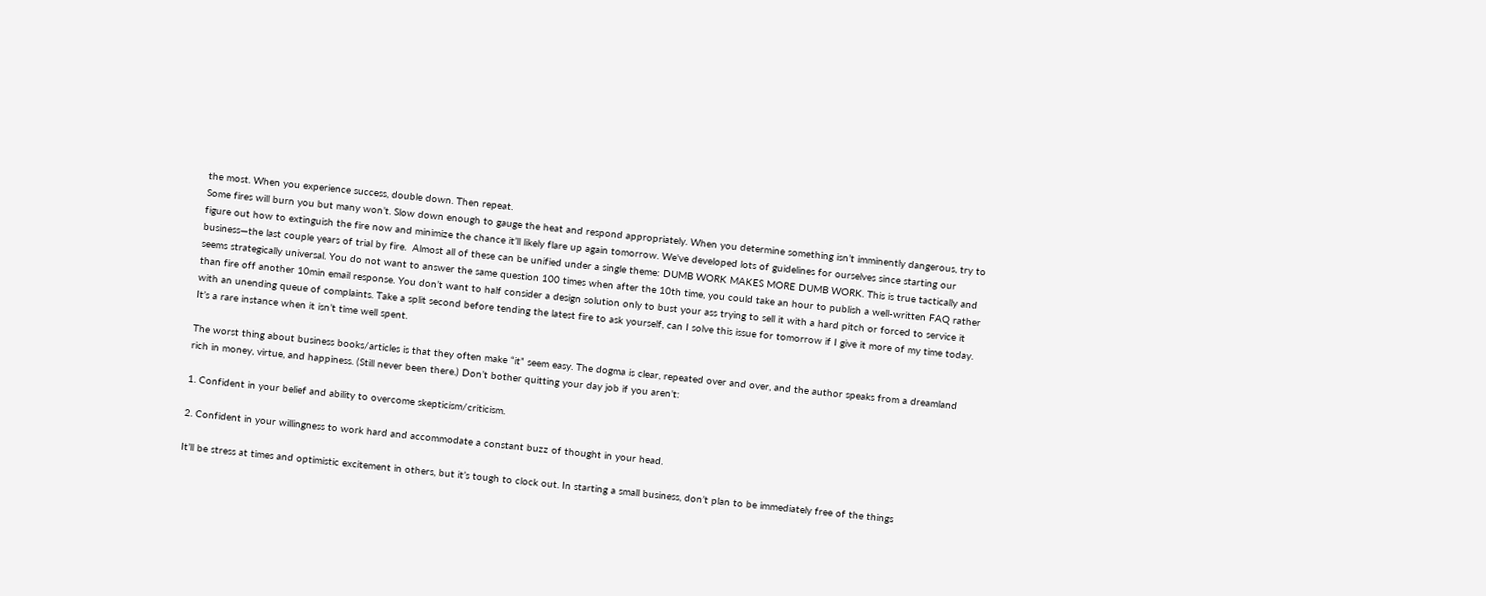the most. When you experience success, double down. Then repeat.
Some fires will burn you but many won’t. Slow down enough to gauge the heat and respond appropriately. When you determine something isn’t imminently dangerous, try to figure out how to extinguish the fire now and minimize the chance it’ll likely flare up again tomorrow. We've developed lots of guidelines for ourselves since starting our business—the last couple years of trial by fire.  Almost all of these can be unified under a single theme: DUMB WORK MAKES MORE DUMB WORK. This is true tactically and seems strategically universal. You do not want to answer the same question 100 times when after the 10th time, you could take an hour to publish a well-written FAQ rather than fire off another 10min email response. You don’t want to half consider a design solution only to bust your ass trying to sell it with a hard pitch or forced to service it with an unending queue of complaints. Take a split second before tending the latest fire to ask yourself, can I solve this issue for tomorrow if I give it more of my time today. It’s a rare instance when it isn’t time well spent.

The worst thing about business books/articles is that they often make “it” seem easy. The dogma is clear, repeated over and over, and the author speaks from a dreamland rich in money, virtue, and happiness. (Still never been there.) Don’t bother quitting your day job if you aren’t:

1. Confident in your belief and ability to overcome skepticism/criticism.

2. Confident in your willingness to work hard and accommodate a constant buzz of thought in your head.

It’ll be stress at times and optimistic excitement in others, but it’s tough to clock out. In starting a small business, don’t plan to be immediately free of the things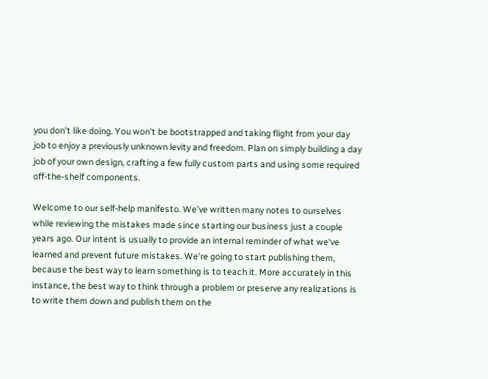you don’t like doing. You won’t be bootstrapped and taking flight from your day job to enjoy a previously unknown levity and freedom. Plan on simply building a day job of your own design, crafting a few fully custom parts and using some required off-the-shelf components.

Welcome to our self-help manifesto. We've written many notes to ourselves while reviewing the mistakes made since starting our business just a couple years ago. Our intent is usually to provide an internal reminder of what we've learned and prevent future mistakes. We're going to start publishing them, because the best way to learn something is to teach it. More accurately in this instance, the best way to think through a problem or preserve any realizations is to write them down and publish them on the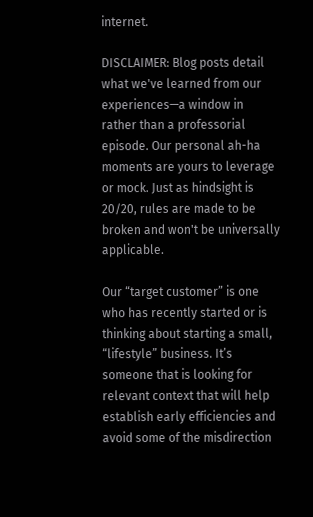internet.

DISCLAIMER: Blog posts detail what we've learned from our experiences—a window in rather than a professorial episode. Our personal ah-ha moments are yours to leverage or mock. Just as hindsight is 20/20, rules are made to be broken and won't be universally applicable.

Our “target customer” is one who has recently started or is thinking about starting a small, “lifestyle” business. It’s someone that is looking for relevant context that will help establish early efficiencies and avoid some of the misdirection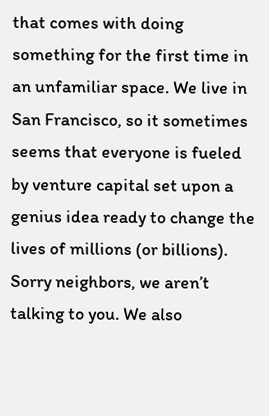that comes with doing something for the first time in an unfamiliar space. We live in San Francisco, so it sometimes seems that everyone is fueled by venture capital set upon a genius idea ready to change the lives of millions (or billions). Sorry neighbors, we aren’t talking to you. We also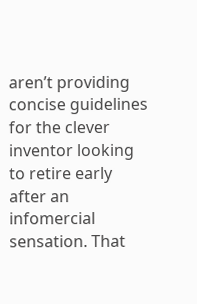aren’t providing concise guidelines for the clever inventor looking to retire early after an infomercial sensation. That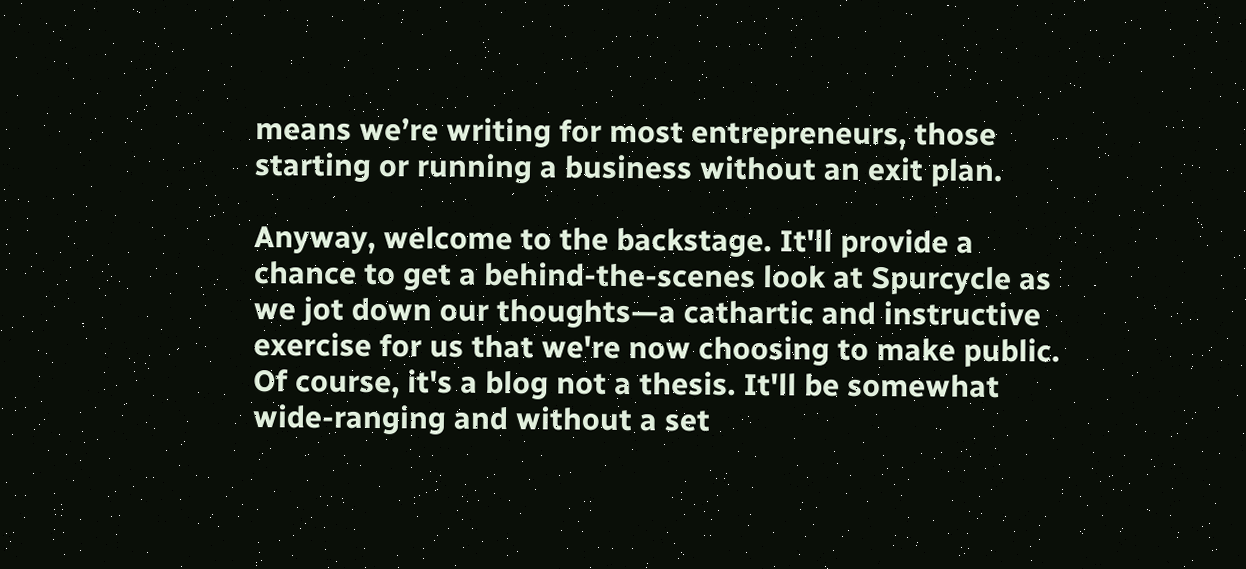means we’re writing for most entrepreneurs, those starting or running a business without an exit plan.

Anyway, welcome to the backstage. It'll provide a chance to get a behind-the-scenes look at Spurcycle as we jot down our thoughts—a cathartic and instructive exercise for us that we're now choosing to make public. Of course, it's a blog not a thesis. It'll be somewhat wide-ranging and without a set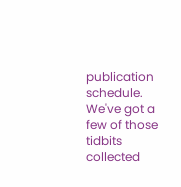publication schedule. We've got a few of those tidbits collected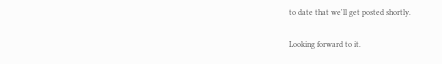to date that we'll get posted shortly.

Looking forward to it.